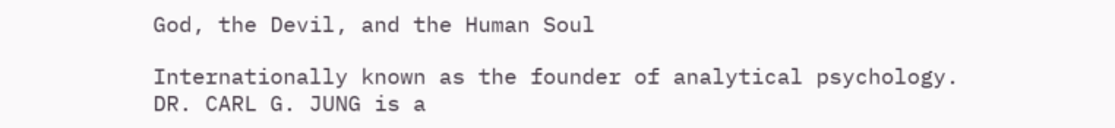God, the Devil, and the Human Soul

Internationally known as the founder of analytical psychology. DR. CARL G. JUNG is a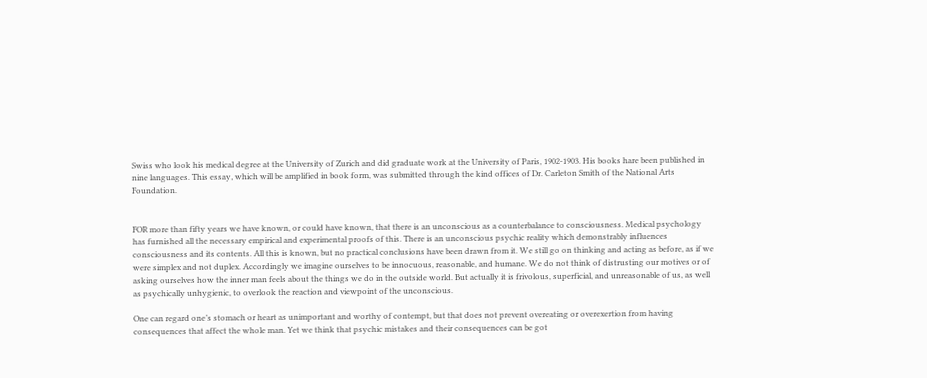Swiss who look his medical degree at the University of Zurich and did graduate work at the University of Paris, 1902-1903. His books hare been published in nine languages. This essay‚ which will be amplified in book form, was submitted through the kind offices of Dr. Carleton Smith of the National Arts Foundation.


FOR more than fifty years we have known, or could have known, that there is an unconscious as a counterbalance to consciousness. Medical psychology has furnished all the necessary empirical and experimental proofs of this. There is an unconscious psychic reality which demonstrably influences consciousness and its contents. All this is known, but no practical conclusions have been drawn from it. We still go on thinking and acting as before, as if we were simplex and not duplex. Accordingly we imagine ourselves to be innocuous, reasonable, and humane. We do not think of distrusting our motives or of asking ourselves how the inner man feels about the things we do in the outside world. But actually it is frivolous, superficial, and unreasonable of us, as well as psychically unhygienic, to overlook the reaction and viewpoint of the unconscious.

One can regard one’s stomach or heart as unimportant and worthy of contempt, but that does not prevent overeating or overexertion from having consequences that affect the whole man. Yet we think that psychic mistakes and their consequences can be got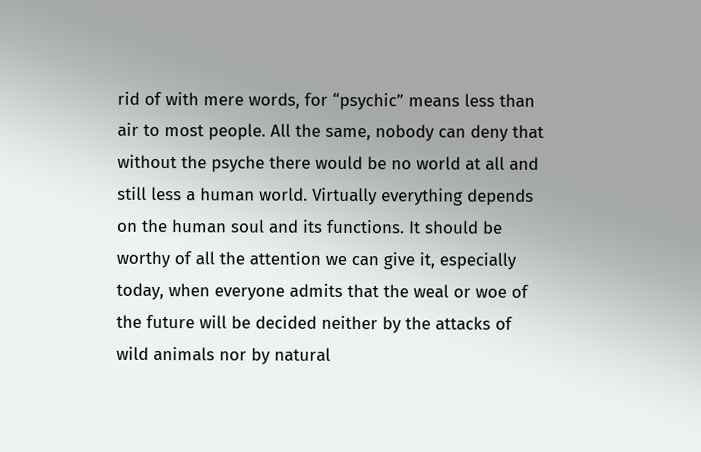rid of with mere words, for “psychic” means less than air to most people. All the same, nobody can deny that without the psyche there would be no world at all and still less a human world. Virtually everything depends on the human soul and its functions. It should be worthy of all the attention we can give it, especially today, when everyone admits that the weal or woe of the future will be decided neither by the attacks of wild animals nor by natural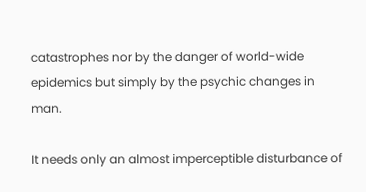catastrophes nor by the danger of world-wide epidemics but simply by the psychic changes in man.

It needs only an almost imperceptible disturbance of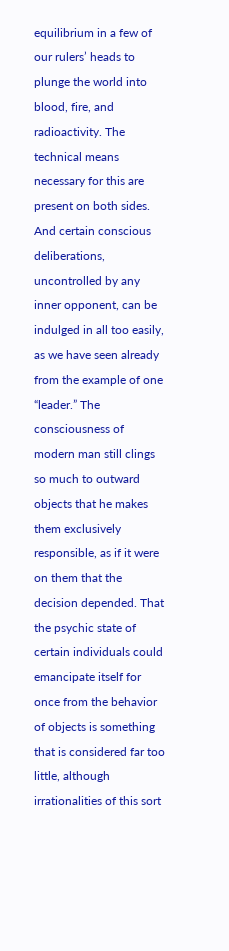equilibrium in a few of our rulers’ heads to plunge the world into blood, fire, and radioactivity. The technical means necessary for this are present on both sides. And certain conscious deliberations, uncontrolled by any inner opponent, can be indulged in all too easily, as we have seen already from the example of one “leader.” The consciousness of modern man still clings so much to outward objects that he makes them exclusively responsible, as if it were on them that the decision depended. That the psychic state of certain individuals could emancipate itself for once from the behavior of objects is something that is considered far too little, although irrationalities of this sort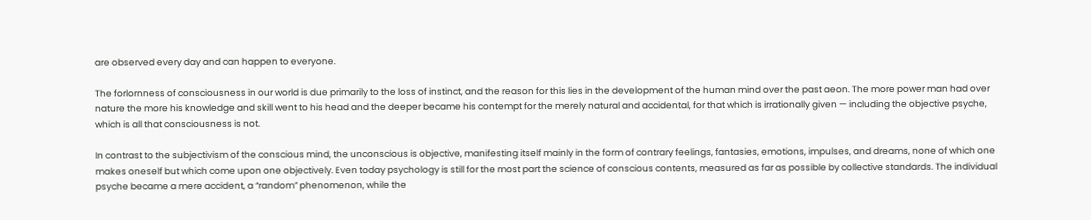are observed every day and can happen to everyone.

The forlornness of consciousness in our world is due primarily to the loss of instinct, and the reason for this lies in the development of the human mind over the past aeon. The more power man had over nature the more his knowledge and skill went to his head and the deeper became his contempt for the merely natural and accidental, for that which is irrationally given — including the objective psyche, which is all that consciousness is not.

In contrast to the subjectivism of the conscious mind, the unconscious is objective, manifesting itself mainly in the form of contrary feelings, fantasies, emotions, impulses, and dreams, none of which one makes oneself but which come upon one objectively. Even today psychology is still for the most part the science of conscious contents, measured as far as possible by collective standards. The individual psyche became a mere accident, a “random” phenomenon, while the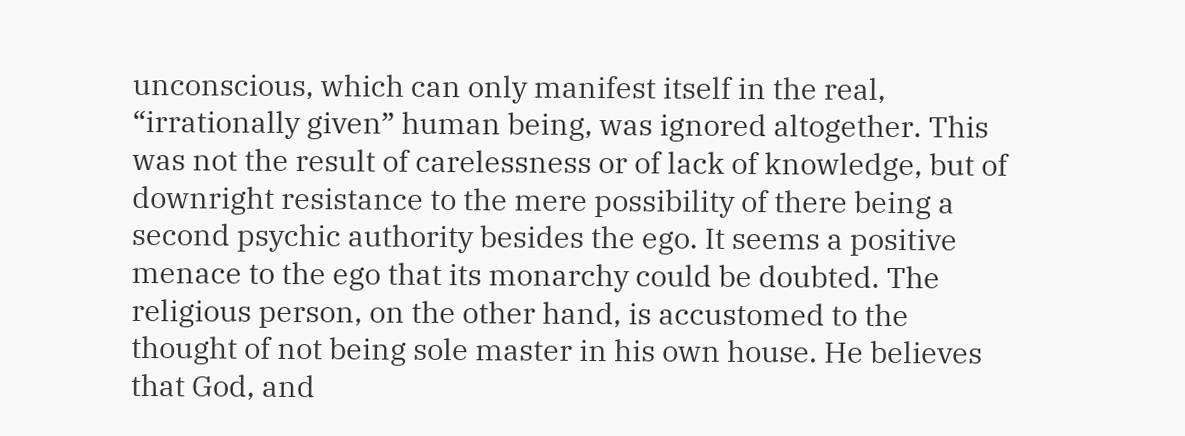unconscious, which can only manifest itself in the real, “irrationally given” human being, was ignored altogether. This was not the result of carelessness or of lack of knowledge, but of downright resistance to the mere possibility of there being a second psychic authority besides the ego. It seems a positive menace to the ego that its monarchy could be doubted. The religious person, on the other hand, is accustomed to the thought of not being sole master in his own house. He believes that God, and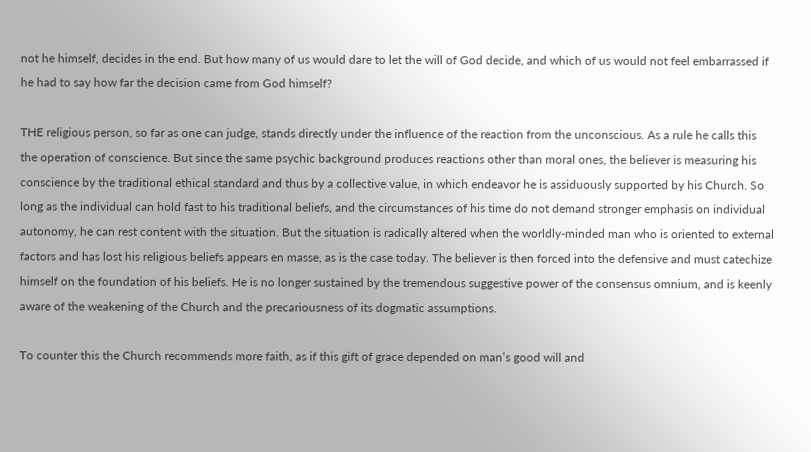not he himself, decides in the end. But how many of us would dare to let the will of God decide, and which of us would not feel embarrassed if he had to say how far the decision came from God himself?

THE religious person, so far as one can judge, stands directly under the influence of the reaction from the unconscious. As a rule he calls this the operation of conscience. But since the same psychic background produces reactions other than moral ones, the believer is measuring his conscience by the traditional ethical standard and thus by a collective value, in which endeavor he is assiduously supported by his Church. So long as the individual can hold fast to his traditional beliefs, and the circumstances of his time do not demand stronger emphasis on individual autonomy, he can rest content with the situation. But the situation is radically altered when the worldly-minded man who is oriented to external factors and has lost his religious beliefs appears en masse, as is the case today. The believer is then forced into the defensive and must catechize himself on the foundation of his beliefs. He is no longer sustained by the tremendous suggestive power of the consensus omnium, and is keenly aware of the weakening of the Church and the precariousness of its dogmatic assumptions.

To counter this the Church recommends more faith, as if this gift of grace depended on man’s good will and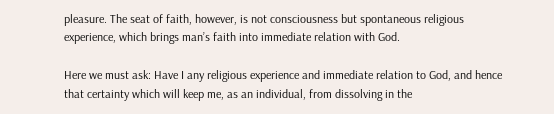pleasure. The seat of faith, however, is not consciousness but spontaneous religious experience, which brings man’s faith into immediate relation with God.

Here we must ask: Have I any religious experience and immediate relation to God, and hence that certainty which will keep me, as an individual, from dissolving in the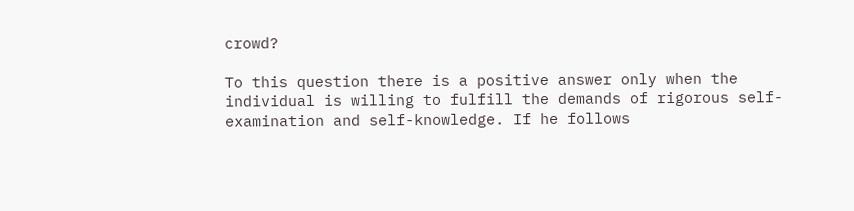crowd?

To this question there is a positive answer only when the individual is willing to fulfill the demands of rigorous self-examination and self-knowledge. If he follows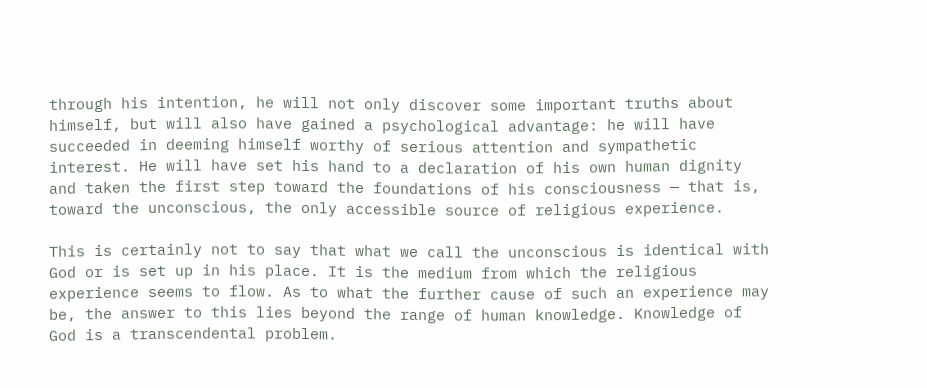through his intention, he will not only discover some important truths about himself, but will also have gained a psychological advantage: he will have succeeded in deeming himself worthy of serious attention and sympathetic interest. He will have set his hand to a declaration of his own human dignity and taken the first step toward the foundations of his consciousness — that is, toward the unconscious, the only accessible source of religious experience.

This is certainly not to say that what we call the unconscious is identical with God or is set up in his place. It is the medium from which the religious experience seems to flow. As to what the further cause of such an experience may be, the answer to this lies beyond the range of human knowledge. Knowledge of God is a transcendental problem.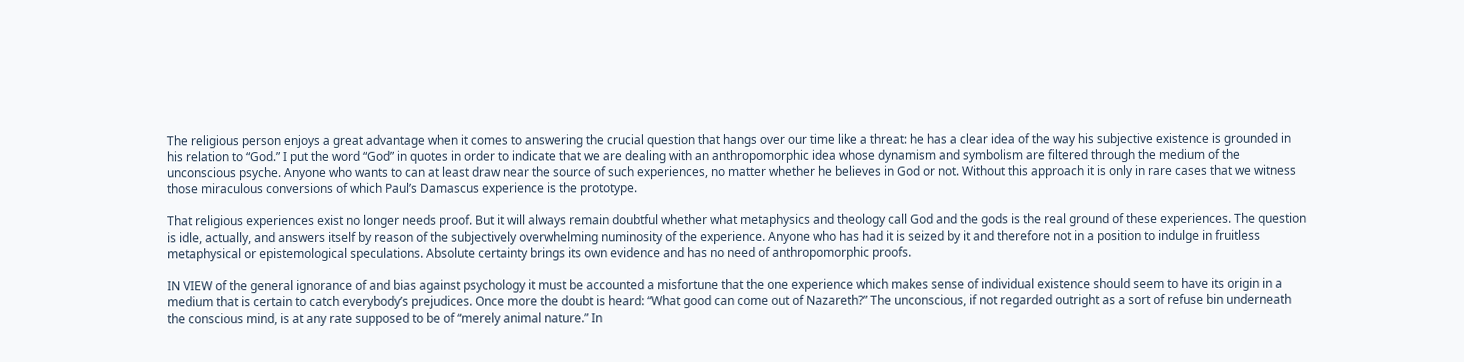The religious person enjoys a great advantage when it comes to answering the crucial question that hangs over our time like a threat: he has a clear idea of the way his subjective existence is grounded in his relation to “God.” I put the word “God” in quotes in order to indicate that we are dealing with an anthropomorphic idea whose dynamism and symbolism are filtered through the medium of the unconscious psyche. Anyone who wants to can at least draw near the source of such experiences, no matter whether he believes in God or not. Without this approach it is only in rare cases that we witness those miraculous conversions of which Paul’s Damascus experience is the prototype.

That religious experiences exist no longer needs proof. But it will always remain doubtful whether what metaphysics and theology call God and the gods is the real ground of these experiences. The question is idle, actually, and answers itself by reason of the subjectively overwhelming numinosity of the experience. Anyone who has had it is seized by it and therefore not in a position to indulge in fruitless metaphysical or epistemological speculations. Absolute certainty brings its own evidence and has no need of anthropomorphic proofs.

IN VIEW of the general ignorance of and bias against psychology it must be accounted a misfortune that the one experience which makes sense of individual existence should seem to have its origin in a medium that is certain to catch everybody’s prejudices. Once more the doubt is heard: “What good can come out of Nazareth?” The unconscious, if not regarded outright as a sort of refuse bin underneath the conscious mind, is at any rate supposed to be of “merely animal nature.” In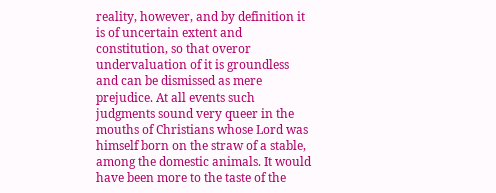reality, however, and by definition it is of uncertain extent and constitution, so that overor undervaluation of it is groundless and can be dismissed as mere prejudice. At all events such judgments sound very queer in the mouths of Christians whose Lord was himself born on the straw of a stable, among the domestic animals. It would have been more to the taste of the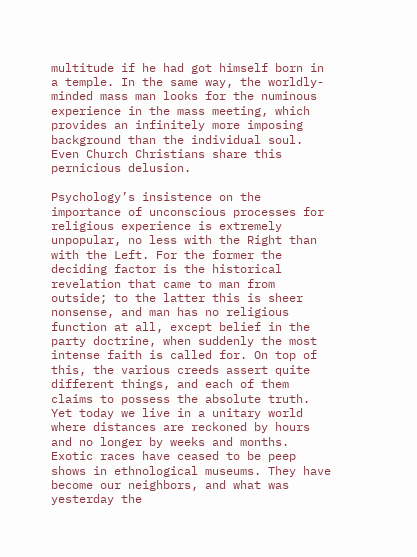multitude if he had got himself born in a temple. In the same way, the worldly-minded mass man looks for the numinous experience in the mass meeting, which provides an infinitely more imposing background than the individual soul. Even Church Christians share this pernicious delusion.

Psychology’s insistence on the importance of unconscious processes for religious experience is extremely unpopular, no less with the Right than with the Left. For the former the deciding factor is the historical revelation that came to man from outside; to the latter this is sheer nonsense, and man has no religious function at all, except belief in the party doctrine, when suddenly the most intense faith is called for. On top of this, the various creeds assert quite different things, and each of them claims to possess the absolute truth. Yet today we live in a unitary world where distances are reckoned by hours and no longer by weeks and months. Exotic races have ceased to be peep shows in ethnological museums. They have become our neighbors, and what was yesterday the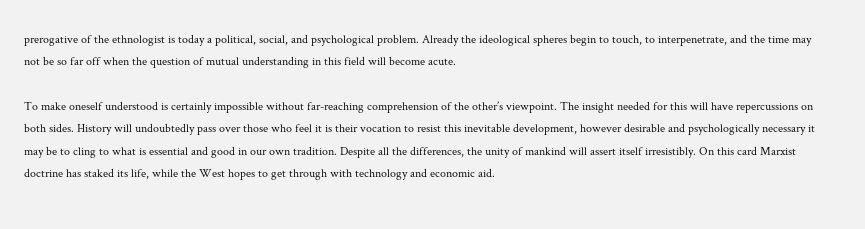prerogative of the ethnologist is today a political, social, and psychological problem. Already the ideological spheres begin to touch, to interpenetrate, and the time may not be so far off when the question of mutual understanding in this field will become acute.

To make oneself understood is certainly impossible without far-reaching comprehension of the other’s viewpoint. The insight needed for this will have repercussions on both sides. History will undoubtedly pass over those who feel it is their vocation to resist this inevitable development, however desirable and psychologically necessary it may be to cling to what is essential and good in our own tradition. Despite all the differences, the unity of mankind will assert itself irresistibly. On this card Marxist doctrine has staked its life, while the West hopes to get through with technology and economic aid.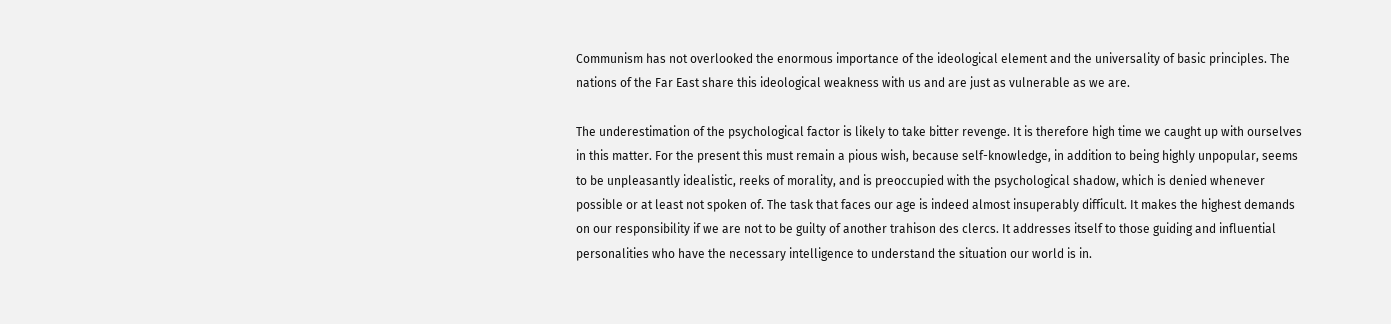Communism has not overlooked the enormous importance of the ideological element and the universality of basic principles. The nations of the Far East share this ideological weakness with us and are just as vulnerable as we are.

The underestimation of the psychological factor is likely to take bitter revenge. It is therefore high time we caught up with ourselves in this matter. For the present this must remain a pious wish, because self-knowledge, in addition to being highly unpopular, seems to be unpleasantly idealistic, reeks of morality, and is preoccupied with the psychological shadow, which is denied whenever possible or at least not spoken of. The task that faces our age is indeed almost insuperably difficult. It makes the highest demands on our responsibility if we are not to be guilty of another trahison des clercs. It addresses itself to those guiding and influential personalities who have the necessary intelligence to understand the situation our world is in.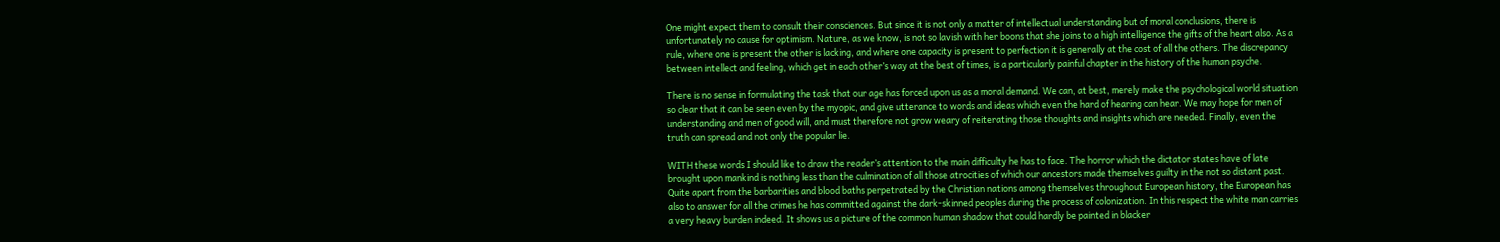One might expect them to consult their consciences. But since it is not only a matter of intellectual understanding but of moral conclusions, there is unfortunately no cause for optimism. Nature, as we know, is not so lavish with her boons that she joins to a high intelligence the gifts of the heart also. As a rule, where one is present the other is lacking, and where one capacity is present to perfection it is generally at the cost of all the others. The discrepancy between intellect and feeling, which get in each other’s way at the best of times, is a particularly painful chapter in the history of the human psyche.

There is no sense in formulating the task that our age has forced upon us as a moral demand. We can, at best, merely make the psychological world situation so clear that it can be seen even by the myopic, and give utterance to words and ideas which even the hard of hearing can hear. We may hope for men of understanding and men of good will, and must therefore not grow weary of reiterating those thoughts and insights which are needed. Finally, even the truth can spread and not only the popular lie.

WITH these words I should like to draw the reader’s attention to the main difficulty he has to face. The horror which the dictator states have of late brought upon mankind is nothing less than the culmination of all those atrocities of which our ancestors made themselves guilty in the not so distant past. Quite apart from the barbarities and blood baths perpetrated by the Christian nations among themselves throughout European history, the European has also to answer for all the crimes he has committed against the dark-skinned peoples during the process of colonization. In this respect the white man carries a very heavy burden indeed. It shows us a picture of the common human shadow that could hardly be painted in blacker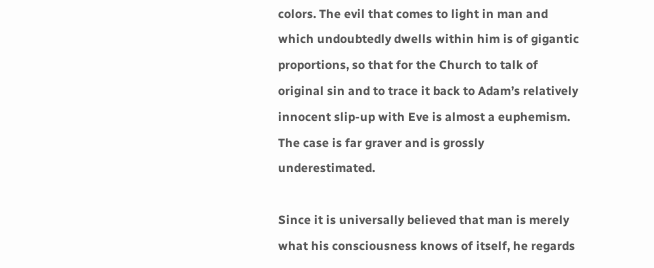colors. The evil that comes to light in man and which undoubtedly dwells within him is of gigantic proportions, so that for the Church to talk of original sin and to trace it back to Adam’s relatively innocent slip-up with Eve is almost a euphemism. The case is far graver and is grossly underestimated.

Since it is universally believed that man is merely what his consciousness knows of itself, he regards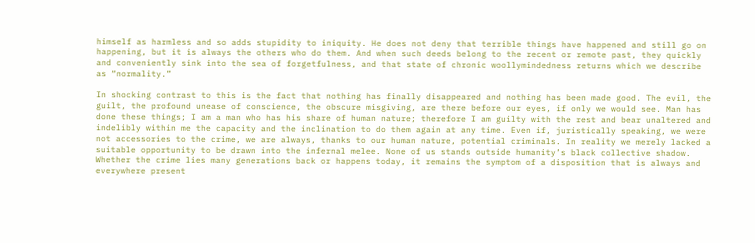himself as harmless and so adds stupidity to iniquity. He does not deny that terrible things have happened and still go on happening, but it is always the others who do them. And when such deeds belong to the recent or remote past, they quickly and conveniently sink into the sea of forgetfulness, and that state of chronic woollymindedness returns which we describe as “normality.”

In shocking contrast to this is the fact that nothing has finally disappeared and nothing has been made good. The evil, the guilt, the profound unease of conscience, the obscure misgiving, are there before our eyes, if only we would see. Man has done these things; I am a man who has his share of human nature; therefore I am guilty with the rest and bear unaltered and indelibly within me the capacity and the inclination to do them again at any time. Even if, juristically speaking, we were not accessories to the crime, we are always, thanks to our human nature, potential criminals. In reality we merely lacked a suitable opportunity to be drawn into the infernal melee. None of us stands outside humanity’s black collective shadow. Whether the crime lies many generations back or happens today, it remains the symptom of a disposition that is always and everywhere present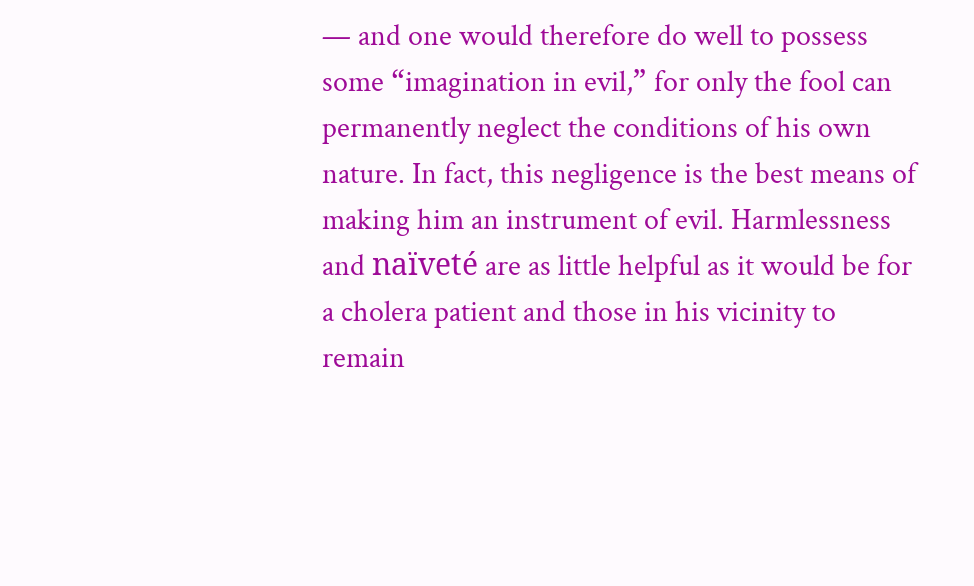— and one would therefore do well to possess some “imagination in evil,” for only the fool can permanently neglect the conditions of his own nature. In fact, this negligence is the best means of making him an instrument of evil. Harmlessness and naïveté are as little helpful as it would be for a cholera patient and those in his vicinity to remain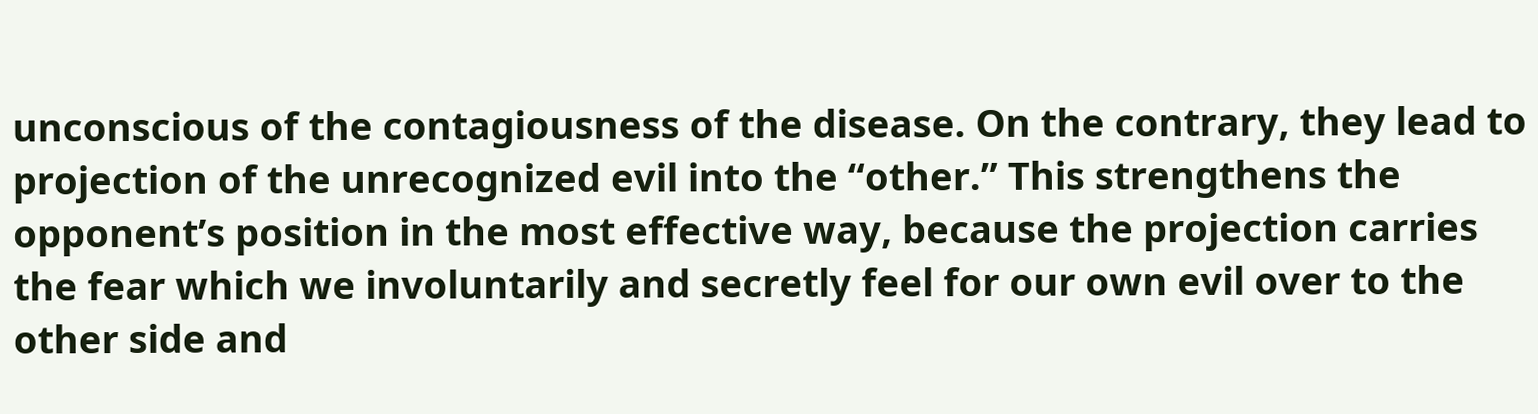unconscious of the contagiousness of the disease. On the contrary, they lead to projection of the unrecognized evil into the “other.” This strengthens the opponent’s position in the most effective way, because the projection carries the fear which we involuntarily and secretly feel for our own evil over to the other side and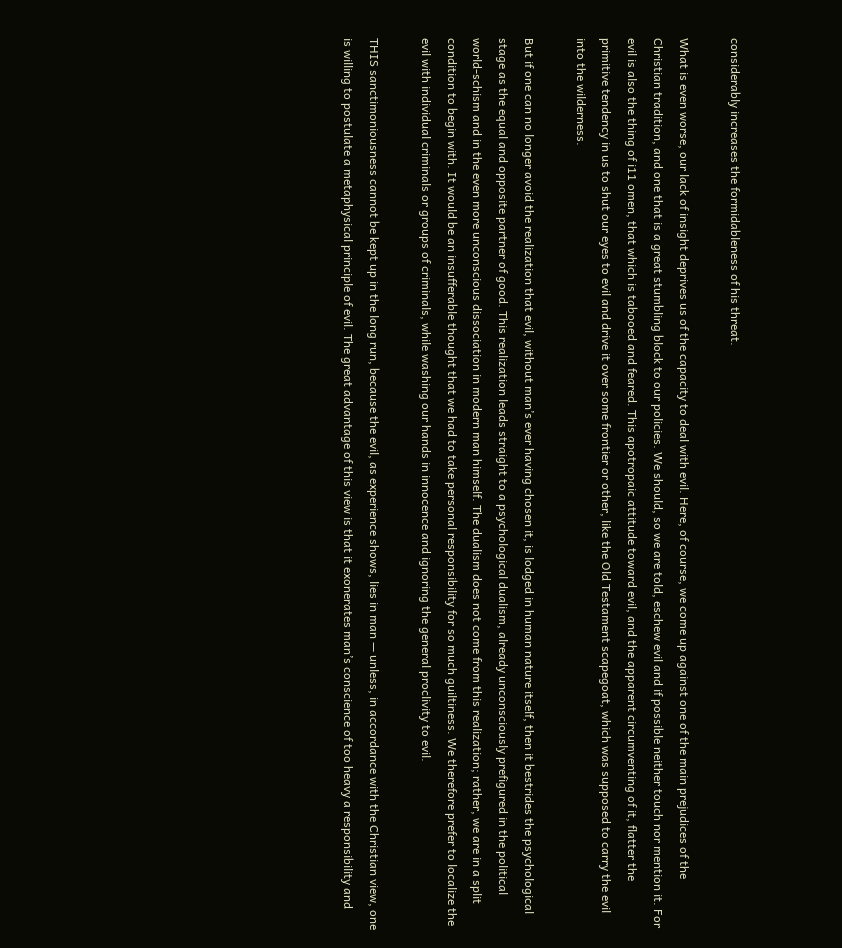considerably increases the formidableness of his threat.

What is even worse, our lack of insight deprives us of the capacity to deal with evil. Here, of course, we come up against one of the main prejudices of the Christian tradition, and one that is a great stumbling block to our policies. We should, so we are told, eschew evil and if possible neither touch nor mention it. For evil is also the thing of i11 omen, that which is tabooed and feared. This apotropaic attitude toward evil, and the apparent circumventing of it, flatter the primitive tendency in us to shut our eyes to evil and drive it over some frontier or other, like the Old Testament scapegoat, which was supposed to carry the evil into the wilderness.

But if one can no longer avoid the realization that evil, without man’s ever having chosen it, is lodged in human nature itself, then it bestrides the psychological stage as the equal and opposite partner of good. This realization leads straight to a psychological dualism, already unconsciously prefigured in the political world-schism and in the even more unconscious dissociation in modern man himself. The dualism does not come from this realization; rather, we are in a split condition to begin with. It would be an insufferable thought that we had to take personal responsibility for so much guiltiness. We therefore prefer to localize the evil with individual criminals or groups of criminals, while washing our hands in innocence and ignoring the general proclivity to evil.

THIS sanctimoniousness cannot be kept up in the long run, because the evil, as experience shows, lies in man — unless, in accordance with the Christian view, one is willing to postulate a metaphysical principle of evil. The great advantage of this view is that it exonerates man’s conscience of too heavy a responsibility and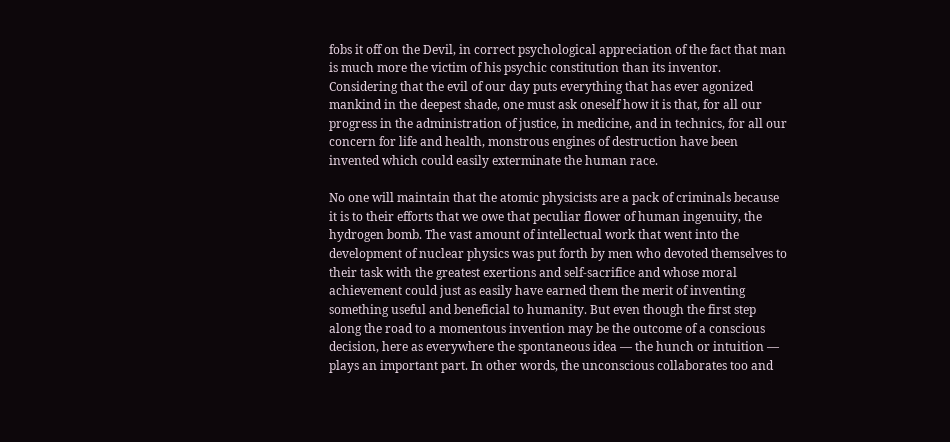fobs it off on the Devil, in correct psychological appreciation of the fact that man is much more the victim of his psychic constitution than its inventor. Considering that the evil of our day puts everything that has ever agonized mankind in the deepest shade, one must ask oneself how it is that, for all our progress in the administration of justice, in medicine, and in technics, for all our concern for life and health, monstrous engines of destruction have been invented which could easily exterminate the human race.

No one will maintain that the atomic physicists are a pack of criminals because it is to their efforts that we owe that peculiar flower of human ingenuity, the hydrogen bomb. The vast amount of intellectual work that went into the development of nuclear physics was put forth by men who devoted themselves to their task with the greatest exertions and self-sacrifice and whose moral achievement could just as easily have earned them the merit of inventing something useful and beneficial to humanity. But even though the first step along the road to a momentous invention may be the outcome of a conscious decision, here as everywhere the spontaneous idea — the hunch or intuition — plays an important part. In other words, the unconscious collaborates too and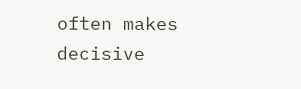often makes decisive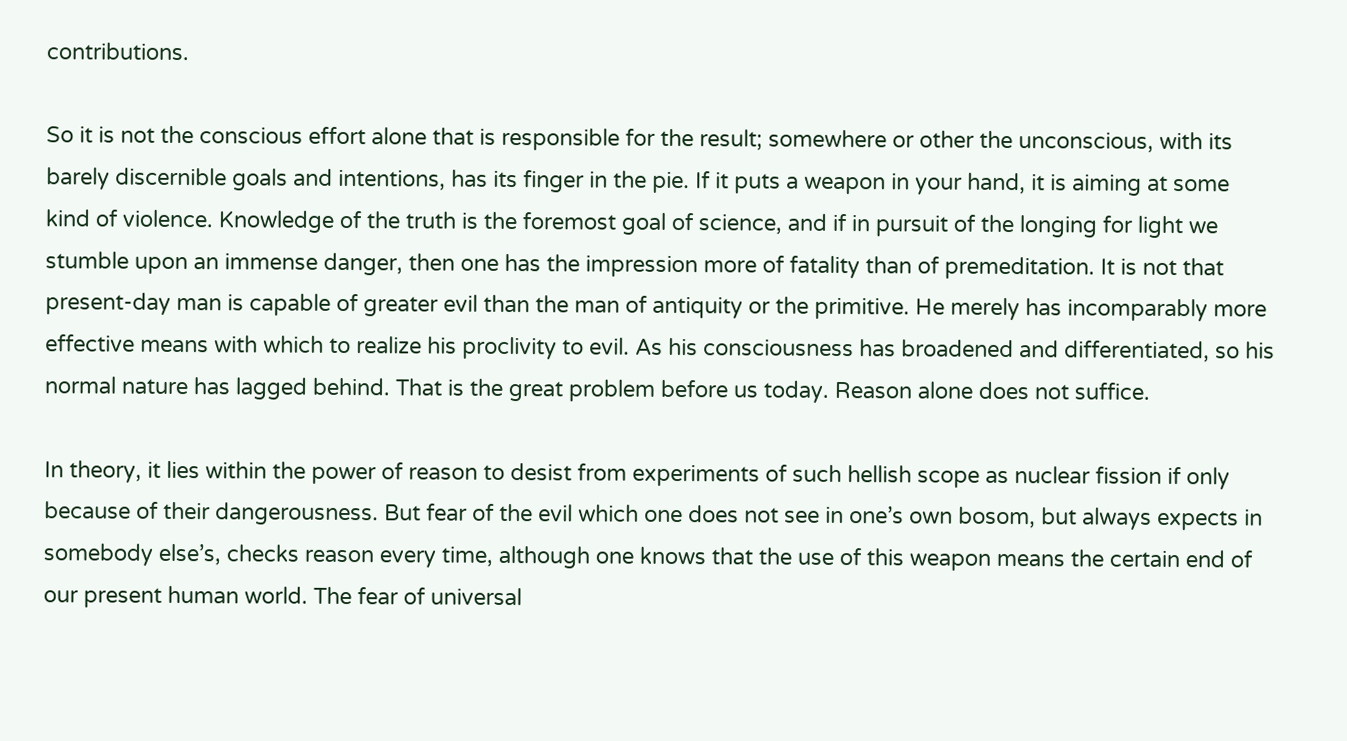contributions.

So it is not the conscious effort alone that is responsible for the result; somewhere or other the unconscious, with its barely discernible goals and intentions, has its finger in the pie. If it puts a weapon in your hand, it is aiming at some kind of violence. Knowledge of the truth is the foremost goal of science, and if in pursuit of the longing for light we stumble upon an immense danger, then one has the impression more of fatality than of premeditation. It is not that present-day man is capable of greater evil than the man of antiquity or the primitive. He merely has incomparably more effective means with which to realize his proclivity to evil. As his consciousness has broadened and differentiated, so his normal nature has lagged behind. That is the great problem before us today. Reason alone does not suffice.

In theory, it lies within the power of reason to desist from experiments of such hellish scope as nuclear fission if only because of their dangerousness. But fear of the evil which one does not see in one’s own bosom, but always expects in somebody else’s, checks reason every time, although one knows that the use of this weapon means the certain end of our present human world. The fear of universal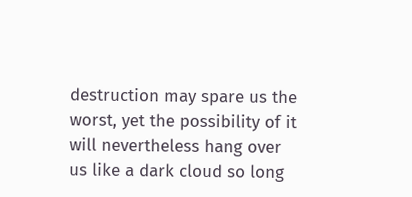destruction may spare us the worst, yet the possibility of it will nevertheless hang over us like a dark cloud so long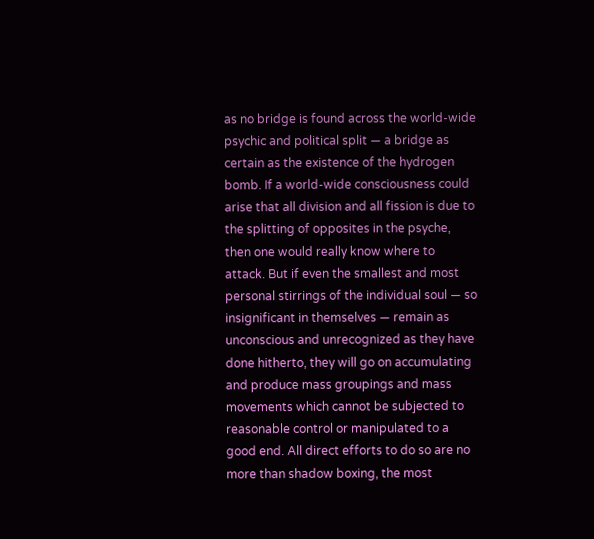as no bridge is found across the world-wide psychic and political split — a bridge as certain as the existence of the hydrogen bomb. If a world-wide consciousness could arise that all division and all fission is due to the splitting of opposites in the psyche, then one would really know where to attack. But if even the smallest and most personal stirrings of the individual soul — so insignificant in themselves — remain as unconscious and unrecognized as they have done hitherto, they will go on accumulating and produce mass groupings and mass movements which cannot be subjected to reasonable control or manipulated to a good end. All direct efforts to do so are no more than shadow boxing, the most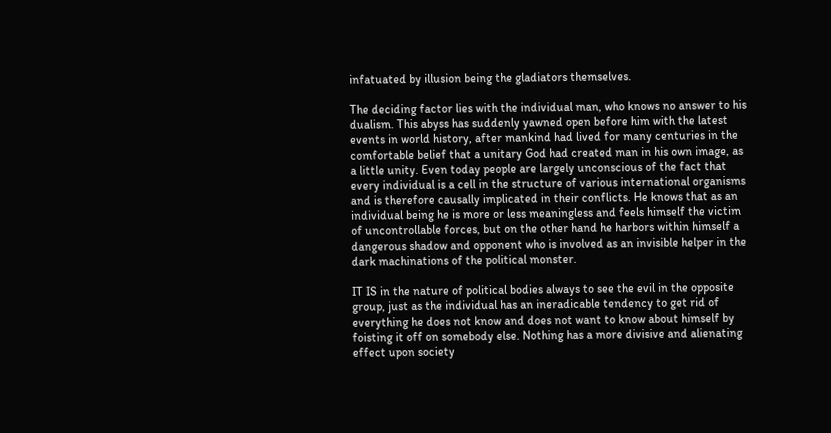infatuated by illusion being the gladiators themselves.

The deciding factor lies with the individual man, who knows no answer to his dualism. This abyss has suddenly yawned open before him with the latest events in world history, after mankind had lived for many centuries in the comfortable belief that a unitary God had created man in his own image, as a little unity. Even today people are largely unconscious of the fact that every individual is a cell in the structure of various international organisms and is therefore causally implicated in their conflicts. He knows that as an individual being he is more or less meaningless and feels himself the victim of uncontrollable forces, but on the other hand he harbors within himself a dangerous shadow and opponent who is involved as an invisible helper in the dark machinations of the political monster.

IT IS in the nature of political bodies always to see the evil in the opposite group, just as the individual has an ineradicable tendency to get rid of everything he does not know and does not want to know about himself by foisting it off on somebody else. Nothing has a more divisive and alienating effect upon society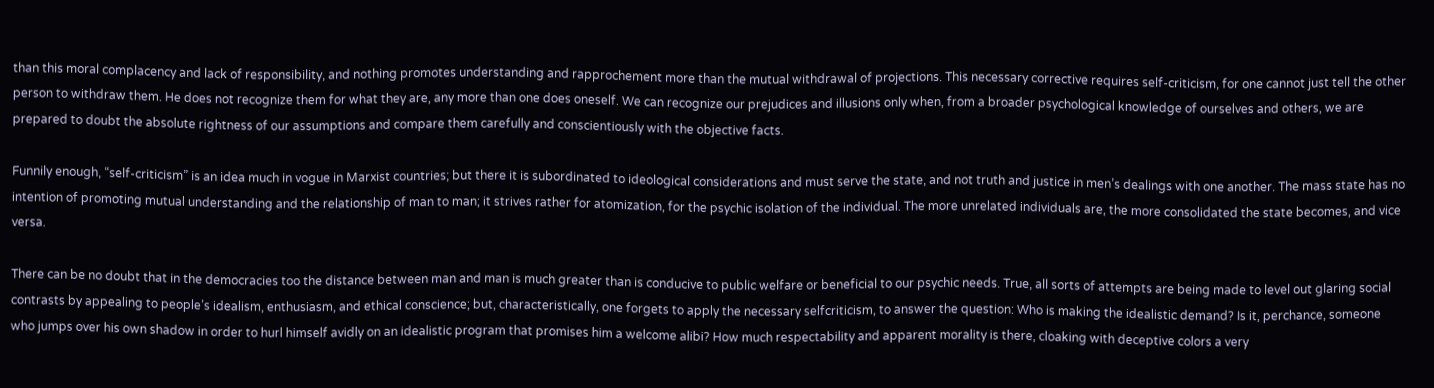than this moral complacency and lack of responsibility, and nothing promotes understanding and rapprochement more than the mutual withdrawal of projections. This necessary corrective requires self-criticism, for one cannot just tell the other person to withdraw them. He does not recognize them for what they are, any more than one does oneself. We can recognize our prejudices and illusions only when, from a broader psychological knowledge of ourselves and others, we are prepared to doubt the absolute rightness of our assumptions and compare them carefully and conscientiously with the objective facts.

Funnily enough, “self-criticism” is an idea much in vogue in Marxist countries; but there it is subordinated to ideological considerations and must serve the state, and not truth and justice in men’s dealings with one another. The mass state has no intention of promoting mutual understanding and the relationship of man to man; it strives rather for atomization, for the psychic isolation of the individual. The more unrelated individuals are, the more consolidated the state becomes, and vice versa.

There can be no doubt that in the democracies too the distance between man and man is much greater than is conducive to public welfare or beneficial to our psychic needs. True, all sorts of attempts are being made to level out glaring social contrasts by appealing to people’s idealism, enthusiasm, and ethical conscience; but, characteristically, one forgets to apply the necessary selfcriticism, to answer the question: Who is making the idealistic demand? Is it, perchance, someone who jumps over his own shadow in order to hurl himself avidly on an idealistic program that promises him a welcome alibi? How much respectability and apparent morality is there, cloaking with deceptive colors a very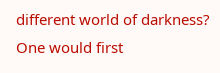different world of darkness? One would first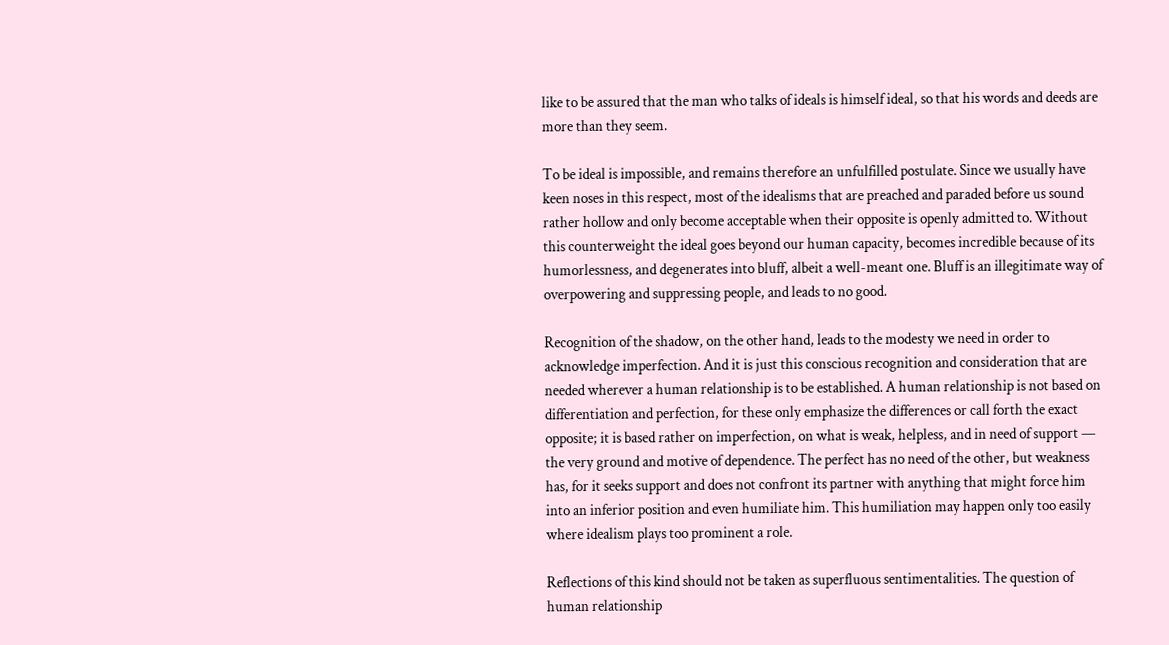like to be assured that the man who talks of ideals is himself ideal, so that his words and deeds are more than they seem.

To be ideal is impossible, and remains therefore an unfulfilled postulate. Since we usually have keen noses in this respect, most of the idealisms that are preached and paraded before us sound rather hollow and only become acceptable when their opposite is openly admitted to. Without this counterweight the ideal goes beyond our human capacity, becomes incredible because of its humorlessness, and degenerates into bluff, albeit a well-meant one. Bluff is an illegitimate way of overpowering and suppressing people, and leads to no good.

Recognition of the shadow, on the other hand, leads to the modesty we need in order to acknowledge imperfection. And it is just this conscious recognition and consideration that are needed wherever a human relationship is to be established. A human relationship is not based on differentiation and perfection, for these only emphasize the differences or call forth the exact opposite; it is based rather on imperfection, on what is weak, helpless, and in need of support — the very ground and motive of dependence. The perfect has no need of the other, but weakness has, for it seeks support and does not confront its partner with anything that might force him into an inferior position and even humiliate him. This humiliation may happen only too easily where idealism plays too prominent a role.

Reflections of this kind should not be taken as superfluous sentimentalities. The question of human relationship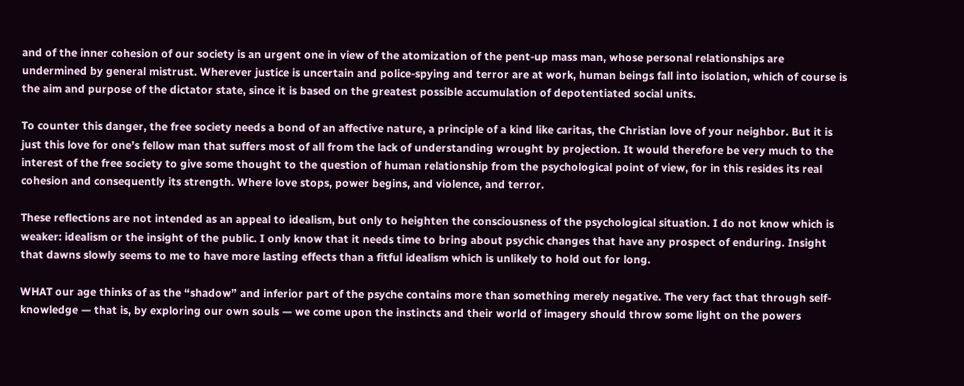and of the inner cohesion of our society is an urgent one in view of the atomization of the pent-up mass man, whose personal relationships are undermined by general mistrust. Wherever justice is uncertain and police-spying and terror are at work, human beings fall into isolation, which of course is the aim and purpose of the dictator state, since it is based on the greatest possible accumulation of depotentiated social units.

To counter this danger, the free society needs a bond of an affective nature, a principle of a kind like caritas, the Christian love of your neighbor. But it is just this love for one’s fellow man that suffers most of all from the lack of understanding wrought by projection. It would therefore be very much to the interest of the free society to give some thought to the question of human relationship from the psychological point of view, for in this resides its real cohesion and consequently its strength. Where love stops, power begins, and violence, and terror.

These reflections are not intended as an appeal to idealism, but only to heighten the consciousness of the psychological situation. I do not know which is weaker: idealism or the insight of the public. I only know that it needs time to bring about psychic changes that have any prospect of enduring. Insight that dawns slowly seems to me to have more lasting effects than a fitful idealism which is unlikely to hold out for long.

WHAT our age thinks of as the “shadow” and inferior part of the psyche contains more than something merely negative. The very fact that through self-knowledge — that is, by exploring our own souls — we come upon the instincts and their world of imagery should throw some light on the powers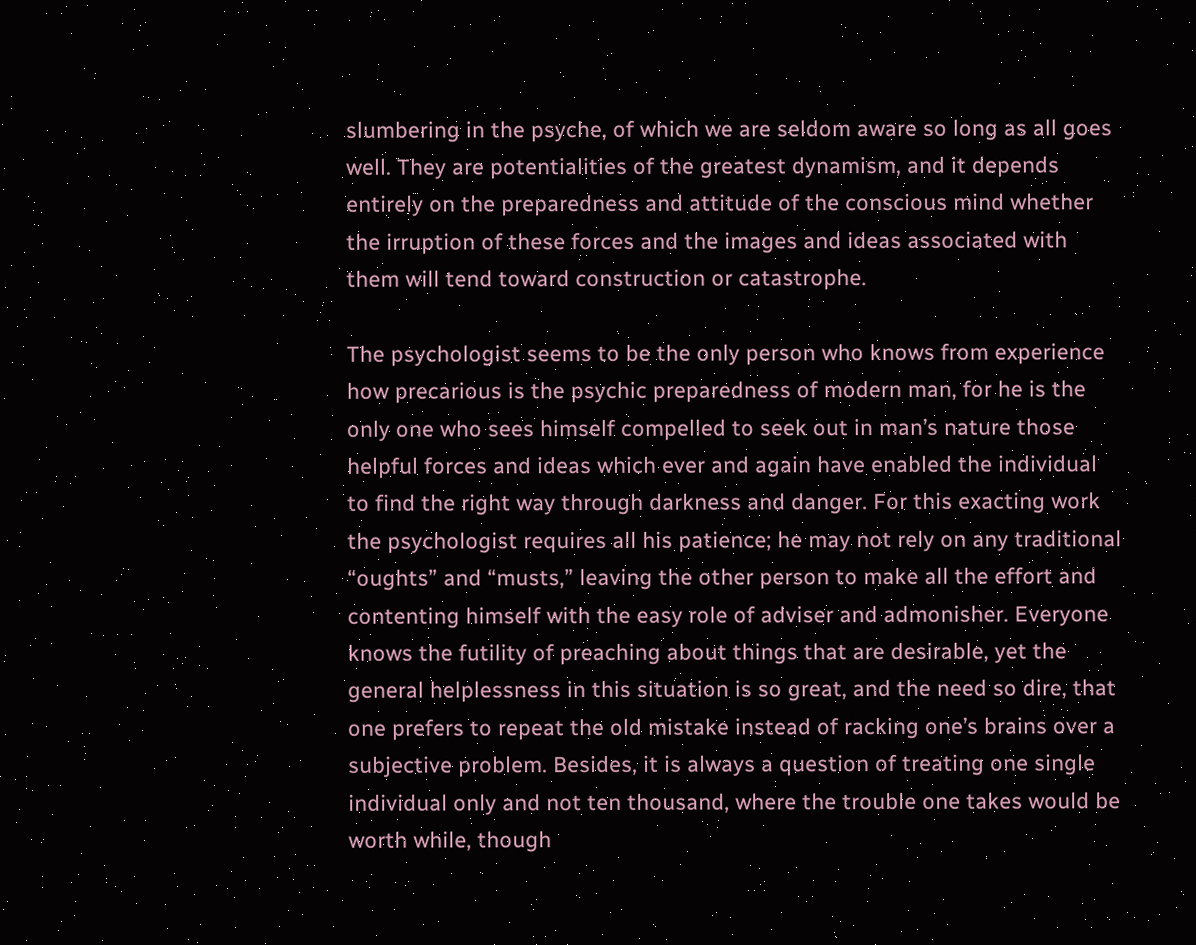slumbering in the psyche, of which we are seldom aware so long as all goes well. They are potentialities of the greatest dynamism, and it depends entirely on the preparedness and attitude of the conscious mind whether the irruption of these forces and the images and ideas associated with them will tend toward construction or catastrophe.

The psychologist seems to be the only person who knows from experience how precarious is the psychic preparedness of modern man, for he is the only one who sees himself compelled to seek out in man’s nature those helpful forces and ideas which ever and again have enabled the individual to find the right way through darkness and danger. For this exacting work the psychologist requires all his patience; he may not rely on any traditional “oughts” and “musts,” leaving the other person to make all the effort and contenting himself with the easy role of adviser and admonisher. Everyone knows the futility of preaching about things that are desirable, yet the general helplessness in this situation is so great, and the need so dire, that one prefers to repeat the old mistake instead of racking one’s brains over a subjective problem. Besides, it is always a question of treating one single individual only and not ten thousand, where the trouble one takes would be worth while, though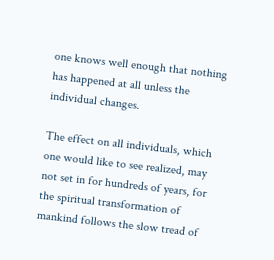one knows well enough that nothing has happened at all unless the individual changes.

The effect on all individuals, which one would like to see realized, may not set in for hundreds of years, for the spiritual transformation of mankind follows the slow tread of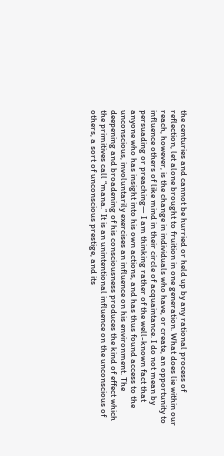the centuries and cannot be hurried or held up by any rational process of reflection, let alone brought to fruition in one generation. What does lie within our reach, however, is the change in individuals who have, or create, an opportunity to influence others of like mind in their circle of acquaintance. I do not mean by persuading or preaching— I am thinking rather of the well-known fact that anyone who has insight into his own actions, and has thus found access to the unconscious, involuntarily exercises an influence on his environment. The deepening and broadening of his consciousness produces the kind of effect which the primitives call “mana.” It is an unintentional influence on the unconscious of others, a sort of unconscious prestige, and its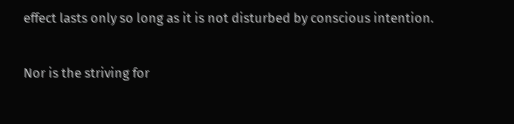effect lasts only so long as it is not disturbed by conscious intention.

Nor is the striving for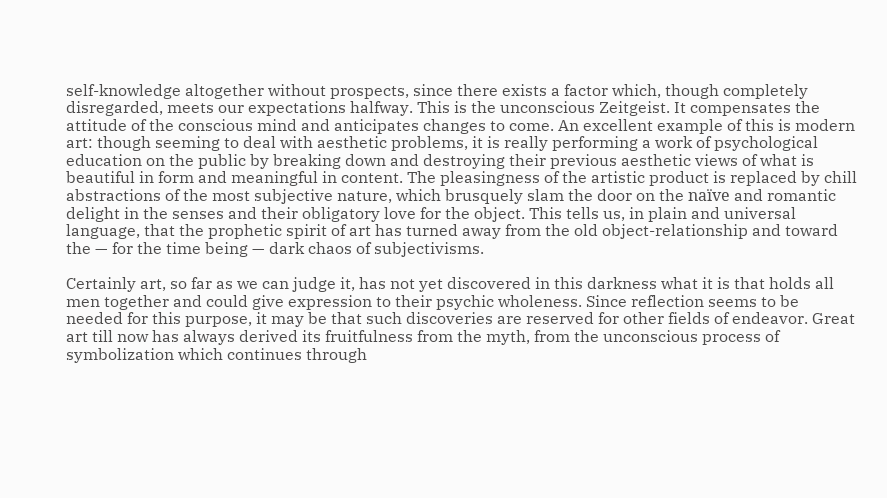self-knowledge altogether without prospects, since there exists a factor which, though completely disregarded, meets our expectations halfway. This is the unconscious Zeitgeist. It compensates the attitude of the conscious mind and anticipates changes to come. An excellent example of this is modern art: though seeming to deal with aesthetic problems, it is really performing a work of psychological education on the public by breaking down and destroying their previous aesthetic views of what is beautiful in form and meaningful in content. The pleasingness of the artistic product is replaced by chill abstractions of the most subjective nature, which brusquely slam the door on the naïve and romantic delight in the senses and their obligatory love for the object. This tells us, in plain and universal language, that the prophetic spirit of art has turned away from the old object-relationship and toward the — for the time being — dark chaos of subjectivisms.

Certainly art, so far as we can judge it, has not yet discovered in this darkness what it is that holds all men together and could give expression to their psychic wholeness. Since reflection seems to be needed for this purpose, it may be that such discoveries are reserved for other fields of endeavor. Great art till now has always derived its fruitfulness from the myth, from the unconscious process of symbolization which continues through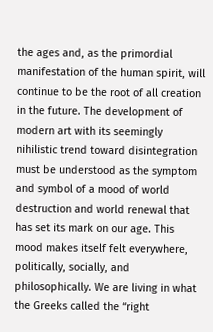the ages and, as the primordial manifestation of the human spirit, will continue to be the root of all creation in the future. The development of modern art with its seemingly nihilistic trend toward disintegration must be understood as the symptom and symbol of a mood of world destruction and world renewal that has set its mark on our age. This mood makes itself felt everywhere, politically, socially, and philosophically. We are living in what the Greeks called the “right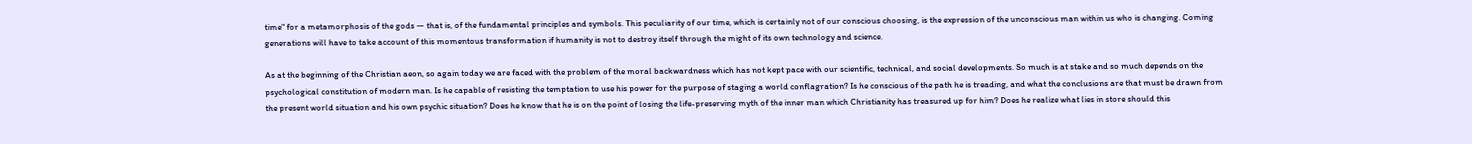time" for a metamorphosis of the gods — that is, of the fundamental principles and symbols. This peculiarity of our time, which is certainly not of our conscious choosing, is the expression of the unconscious man within us who is changing. Coming generations will have to take account of this momentous transformation if humanity is not to destroy itself through the might of its own technology and science.

As at the beginning of the Christian aeon, so again today we are faced with the problem of the moral backwardness which has not kept pace with our scientific, technical, and social developments. So much is at stake and so much depends on the psychological constitution of modern man. Is he capable of resisting the temptation to use his power for the purpose of staging a world conflagration? Is he conscious of the path he is treading, and what the conclusions are that must be drawn from the present world situation and his own psychic situation? Does he know that he is on the point of losing the life-preserving myth of the inner man which Christianity has treasured up for him? Does he realize what lies in store should this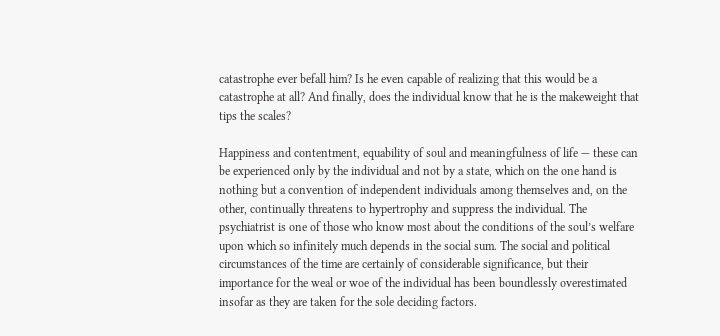catastrophe ever befall him? Is he even capable of realizing that this would be a catastrophe at all? And finally, does the individual know that he is the makeweight that tips the scales?

Happiness and contentment, equability of soul and meaningfulness of life — these can be experienced only by the individual and not by a state, which on the one hand is nothing but a convention of independent individuals among themselves and, on the other, continually threatens to hypertrophy and suppress the individual. The psychiatrist is one of those who know most about the conditions of the soul’s welfare upon which so infinitely much depends in the social sum. The social and political circumstances of the time are certainly of considerable significance, but their importance for the weal or woe of the individual has been boundlessly overestimated insofar as they are taken for the sole deciding factors.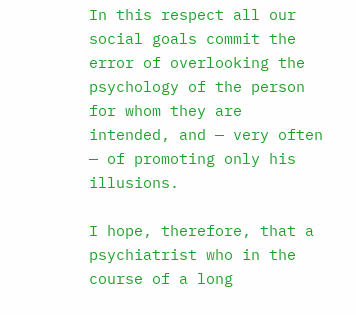In this respect all our social goals commit the error of overlooking the psychology of the person for whom they are intended, and — very often — of promoting only his illusions.

I hope, therefore, that a psychiatrist who in the course of a long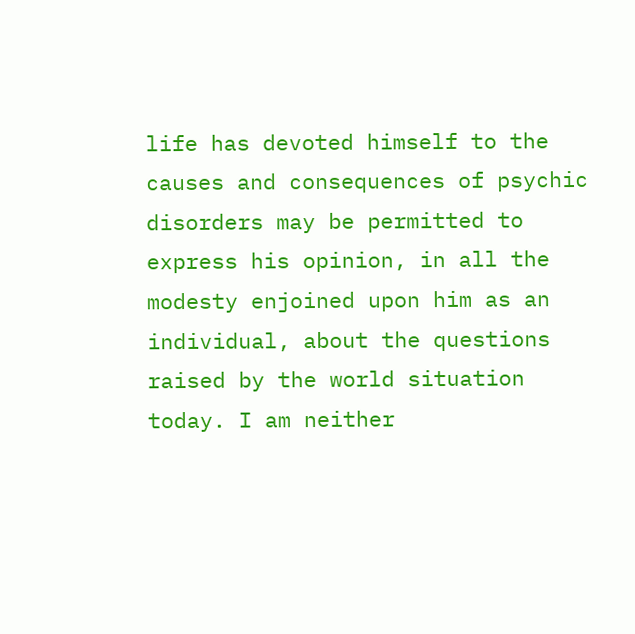life has devoted himself to the causes and consequences of psychic disorders may be permitted to express his opinion, in all the modesty enjoined upon him as an individual, about the questions raised by the world situation today. I am neither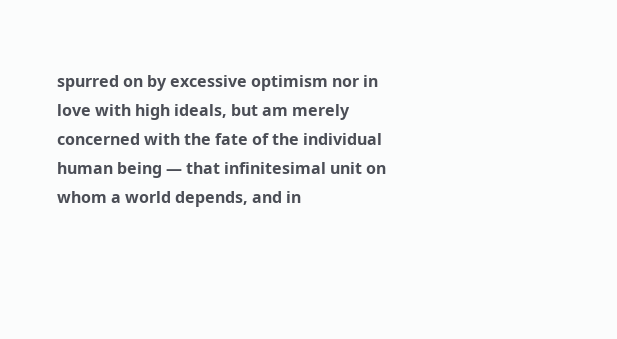spurred on by excessive optimism nor in love with high ideals, but am merely concerned with the fate of the individual human being — that infinitesimal unit on whom a world depends, and in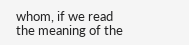whom, if we read the meaning of the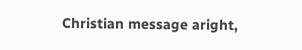Christian message aright,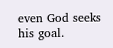even God seeks his goal.